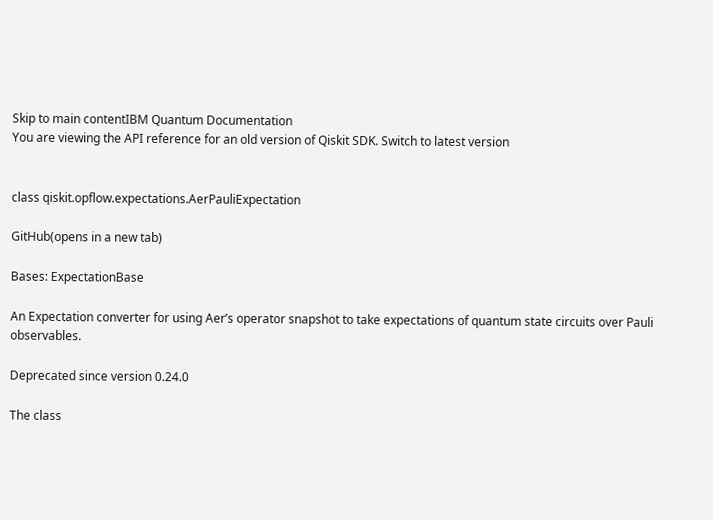Skip to main contentIBM Quantum Documentation
You are viewing the API reference for an old version of Qiskit SDK. Switch to latest version


class qiskit.opflow.expectations.AerPauliExpectation

GitHub(opens in a new tab)

Bases: ExpectationBase

An Expectation converter for using Aer’s operator snapshot to take expectations of quantum state circuits over Pauli observables.

Deprecated since version 0.24.0

The class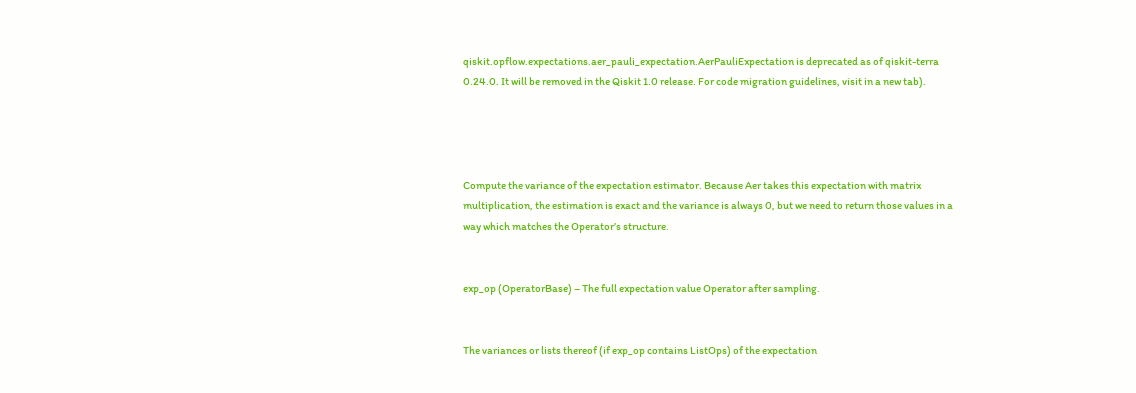qiskit.opflow.expectations.aer_pauli_expectation.AerPauliExpectation is deprecated as of qiskit-terra 0.24.0. It will be removed in the Qiskit 1.0 release. For code migration guidelines, visit in a new tab).




Compute the variance of the expectation estimator. Because Aer takes this expectation with matrix multiplication, the estimation is exact and the variance is always 0, but we need to return those values in a way which matches the Operator’s structure.


exp_op (OperatorBase) – The full expectation value Operator after sampling.


The variances or lists thereof (if exp_op contains ListOps) of the expectation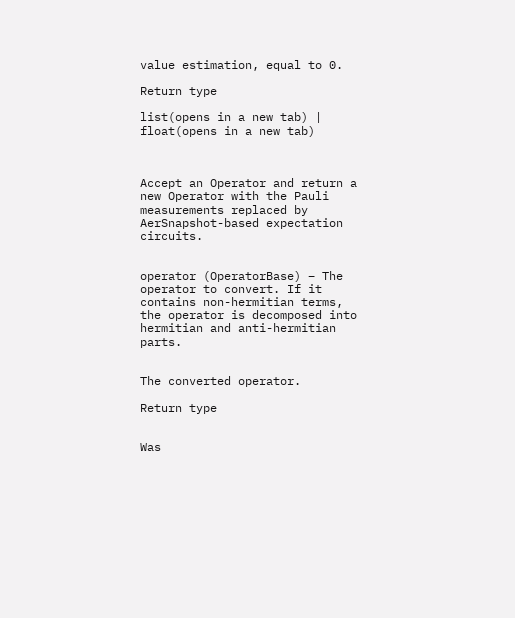value estimation, equal to 0.

Return type

list(opens in a new tab) | float(opens in a new tab)



Accept an Operator and return a new Operator with the Pauli measurements replaced by AerSnapshot-based expectation circuits.


operator (OperatorBase) – The operator to convert. If it contains non-hermitian terms, the operator is decomposed into hermitian and anti-hermitian parts.


The converted operator.

Return type


Was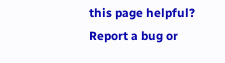this page helpful?
Report a bug or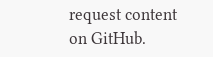request content on GitHub.